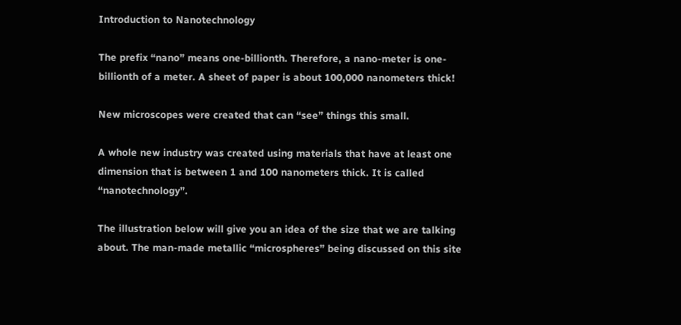Introduction to Nanotechnology

The prefix “nano” means one-billionth. Therefore, a nano-meter is one-billionth of a meter. A sheet of paper is about 100,000 nanometers thick!

New microscopes were created that can “see” things this small.

A whole new industry was created using materials that have at least one dimension that is between 1 and 100 nanometers thick. It is called “nanotechnology”.

The illustration below will give you an idea of the size that we are talking about. The man-made metallic “microspheres” being discussed on this site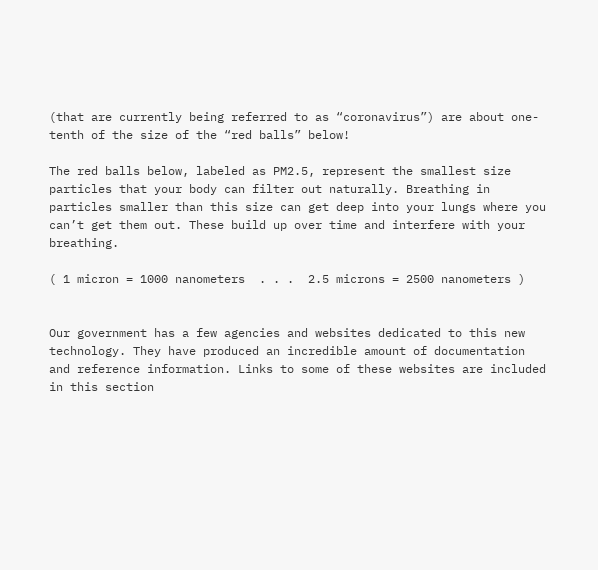(that are currently being referred to as “coronavirus”) are about one-tenth of the size of the “red balls” below!

The red balls below, labeled as PM2.5, represent the smallest size particles that your body can filter out naturally. Breathing in particles smaller than this size can get deep into your lungs where you can’t get them out. These build up over time and interfere with your breathing.

( 1 micron = 1000 nanometers  . . .  2.5 microns = 2500 nanometers )


Our government has a few agencies and websites dedicated to this new technology. They have produced an incredible amount of documentation and reference information. Links to some of these websites are included in this section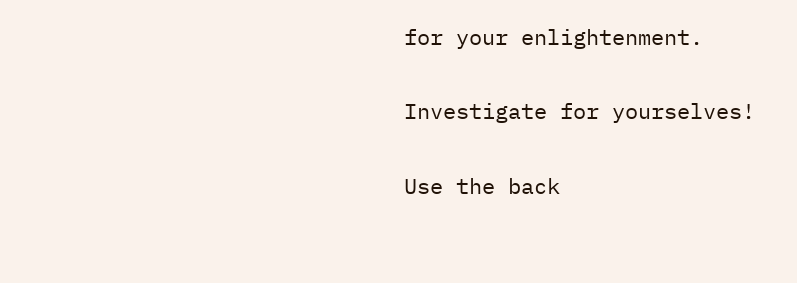for your enlightenment.

Investigate for yourselves!

Use the back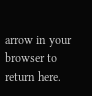arrow in your browser to return here.